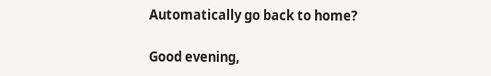Automatically go back to home?

Good evening,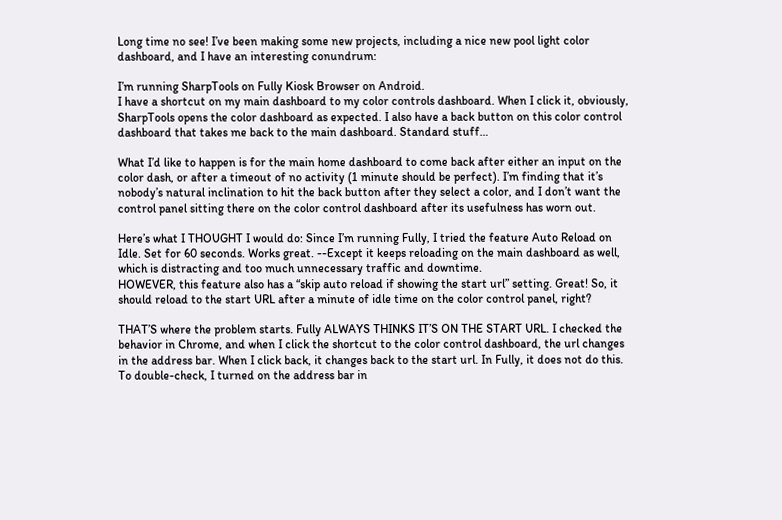Long time no see! I’ve been making some new projects, including a nice new pool light color dashboard, and I have an interesting conundrum:

I’m running SharpTools on Fully Kiosk Browser on Android.
I have a shortcut on my main dashboard to my color controls dashboard. When I click it, obviously, SharpTools opens the color dashboard as expected. I also have a back button on this color control dashboard that takes me back to the main dashboard. Standard stuff…

What I’d like to happen is for the main home dashboard to come back after either an input on the color dash, or after a timeout of no activity (1 minute should be perfect). I’m finding that it’s nobody’s natural inclination to hit the back button after they select a color, and I don’t want the control panel sitting there on the color control dashboard after its usefulness has worn out.

Here’s what I THOUGHT I would do: Since I’m running Fully, I tried the feature Auto Reload on Idle. Set for 60 seconds. Works great. --Except it keeps reloading on the main dashboard as well, which is distracting and too much unnecessary traffic and downtime.
HOWEVER, this feature also has a “skip auto reload if showing the start url” setting. Great! So, it should reload to the start URL after a minute of idle time on the color control panel, right?

THAT’S where the problem starts. Fully ALWAYS THINKS IT’S ON THE START URL. I checked the behavior in Chrome, and when I click the shortcut to the color control dashboard, the url changes in the address bar. When I click back, it changes back to the start url. In Fully, it does not do this. To double-check, I turned on the address bar in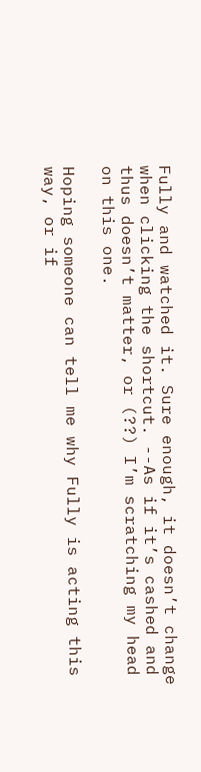Fully and watched it. Sure enough, it doesn’t change when clicking the shortcut. --As if it’s cashed and thus doesn’t matter, or (??) I’m scratching my head on this one.

Hoping someone can tell me why Fully is acting this way, or if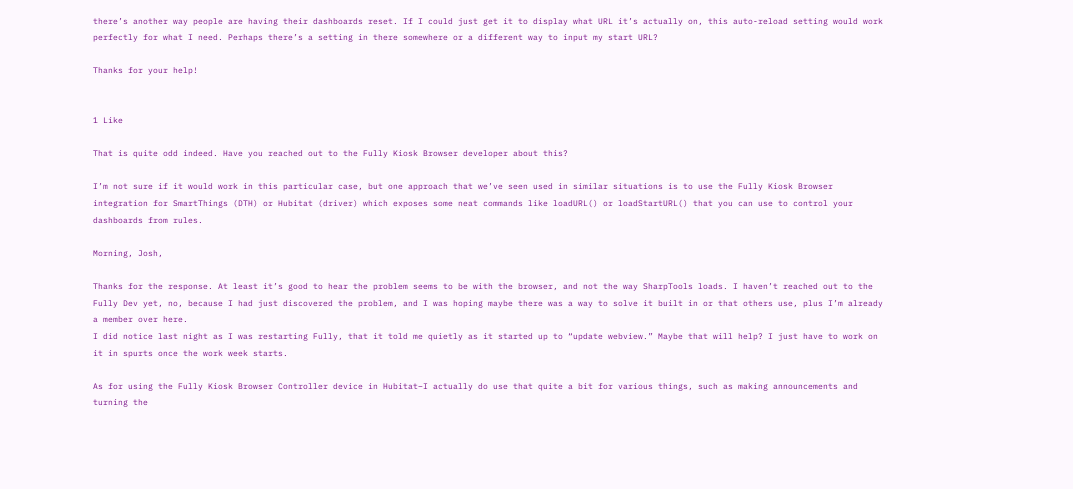there’s another way people are having their dashboards reset. If I could just get it to display what URL it’s actually on, this auto-reload setting would work perfectly for what I need. Perhaps there’s a setting in there somewhere or a different way to input my start URL?

Thanks for your help!


1 Like

That is quite odd indeed. Have you reached out to the Fully Kiosk Browser developer about this?

I’m not sure if it would work in this particular case, but one approach that we’ve seen used in similar situations is to use the Fully Kiosk Browser integration for SmartThings (DTH) or Hubitat (driver) which exposes some neat commands like loadURL() or loadStartURL() that you can use to control your dashboards from rules.

Morning, Josh,

Thanks for the response. At least it’s good to hear the problem seems to be with the browser, and not the way SharpTools loads. I haven’t reached out to the Fully Dev yet, no, because I had just discovered the problem, and I was hoping maybe there was a way to solve it built in or that others use, plus I’m already a member over here.
I did notice last night as I was restarting Fully, that it told me quietly as it started up to “update webview.” Maybe that will help? I just have to work on it in spurts once the work week starts.

As for using the Fully Kiosk Browser Controller device in Hubitat–I actually do use that quite a bit for various things, such as making announcements and turning the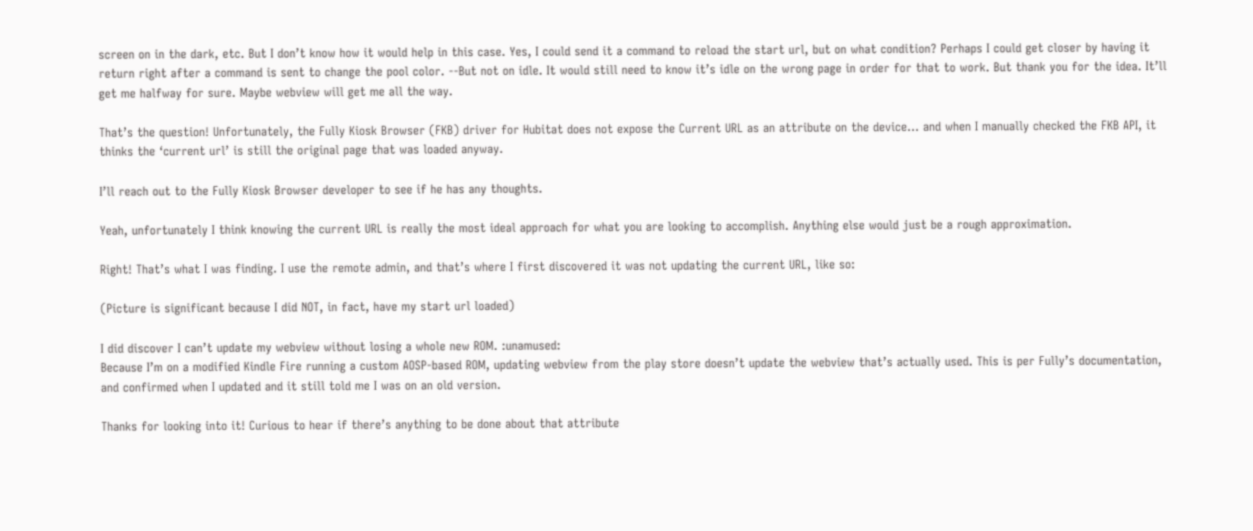screen on in the dark, etc. But I don’t know how it would help in this case. Yes, I could send it a command to reload the start url, but on what condition? Perhaps I could get closer by having it return right after a command is sent to change the pool color. --But not on idle. It would still need to know it’s idle on the wrong page in order for that to work. But thank you for the idea. It’ll get me halfway for sure. Maybe webview will get me all the way.

That’s the question! Unfortunately, the Fully Kiosk Browser (FKB) driver for Hubitat does not expose the Current URL as an attribute on the device… and when I manually checked the FKB API, it thinks the ‘current url’ is still the original page that was loaded anyway.

I’ll reach out to the Fully Kiosk Browser developer to see if he has any thoughts.

Yeah, unfortunately I think knowing the current URL is really the most ideal approach for what you are looking to accomplish. Anything else would just be a rough approximation.

Right! That’s what I was finding. I use the remote admin, and that’s where I first discovered it was not updating the current URL, like so:

(Picture is significant because I did NOT, in fact, have my start url loaded)

I did discover I can’t update my webview without losing a whole new ROM. :unamused:
Because I’m on a modified Kindle Fire running a custom AOSP-based ROM, updating webview from the play store doesn’t update the webview that’s actually used. This is per Fully’s documentation, and confirmed when I updated and it still told me I was on an old version.

Thanks for looking into it! Curious to hear if there’s anything to be done about that attribute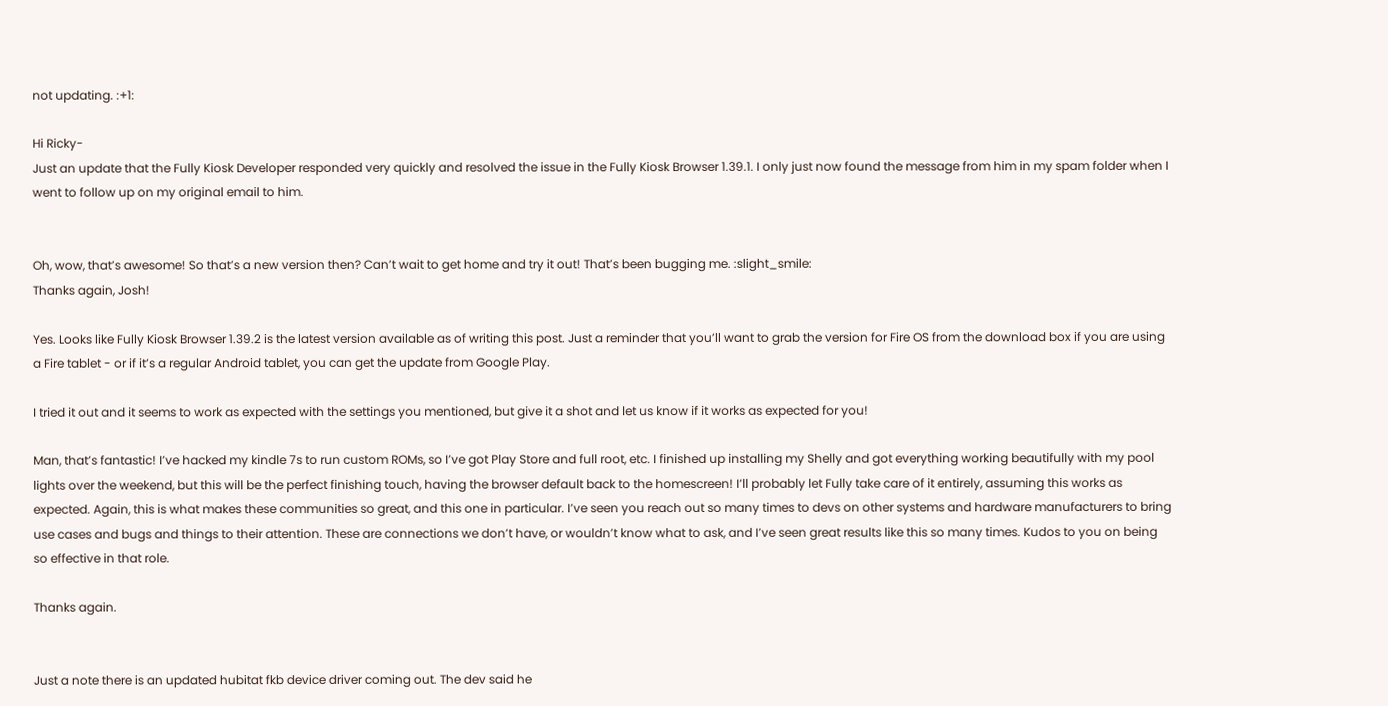not updating. :+1:

Hi Ricky-
Just an update that the Fully Kiosk Developer responded very quickly and resolved the issue in the Fully Kiosk Browser 1.39.1. I only just now found the message from him in my spam folder when I went to follow up on my original email to him.


Oh, wow, that’s awesome! So that’s a new version then? Can’t wait to get home and try it out! That’s been bugging me. :slight_smile:
Thanks again, Josh!

Yes. Looks like Fully Kiosk Browser 1.39.2 is the latest version available as of writing this post. Just a reminder that you’ll want to grab the version for Fire OS from the download box if you are using a Fire tablet - or if it’s a regular Android tablet, you can get the update from Google Play.

I tried it out and it seems to work as expected with the settings you mentioned, but give it a shot and let us know if it works as expected for you!

Man, that’s fantastic! I’ve hacked my kindle 7s to run custom ROMs, so I’ve got Play Store and full root, etc. I finished up installing my Shelly and got everything working beautifully with my pool lights over the weekend, but this will be the perfect finishing touch, having the browser default back to the homescreen! I’ll probably let Fully take care of it entirely, assuming this works as expected. Again, this is what makes these communities so great, and this one in particular. I’ve seen you reach out so many times to devs on other systems and hardware manufacturers to bring use cases and bugs and things to their attention. These are connections we don’t have, or wouldn’t know what to ask, and I’ve seen great results like this so many times. Kudos to you on being so effective in that role.

Thanks again.


Just a note there is an updated hubitat fkb device driver coming out. The dev said he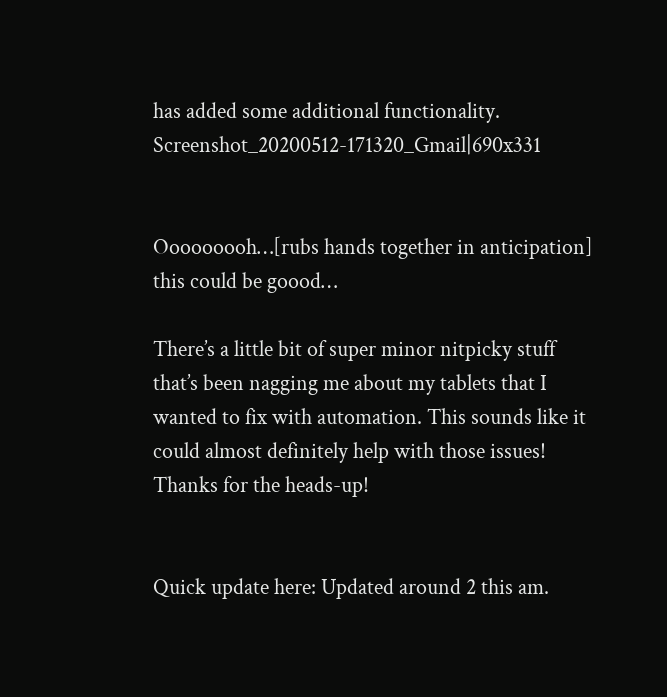has added some additional functionality. Screenshot_20200512-171320_Gmail|690x331


Ooooooooh…[rubs hands together in anticipation] this could be goood…

There’s a little bit of super minor nitpicky stuff that’s been nagging me about my tablets that I wanted to fix with automation. This sounds like it could almost definitely help with those issues! Thanks for the heads-up!


Quick update here: Updated around 2 this am.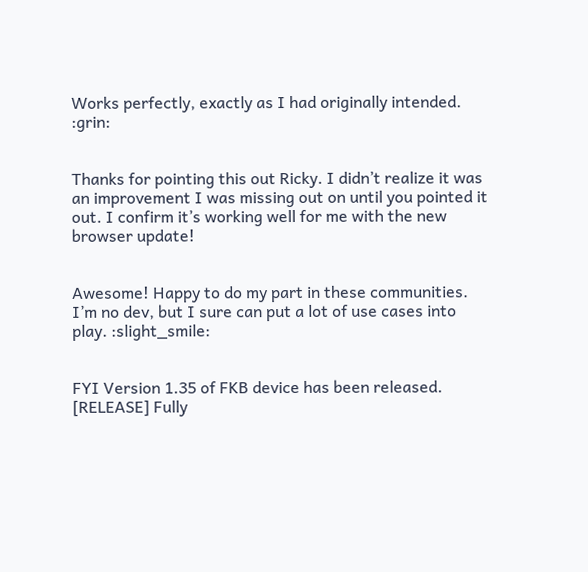Works perfectly, exactly as I had originally intended. :grin:


Thanks for pointing this out Ricky. I didn’t realize it was an improvement I was missing out on until you pointed it out. I confirm it’s working well for me with the new browser update!


Awesome! Happy to do my part in these communities. I’m no dev, but I sure can put a lot of use cases into play. :slight_smile:


FYI Version 1.35 of FKB device has been released. [RELEASE] Fully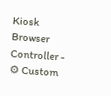Kiosk Browser Controller - ⚙ Custom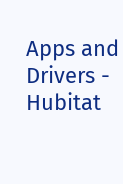Apps and Drivers - Hubitat